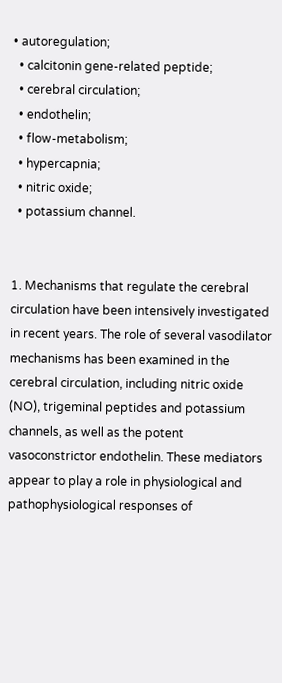• autoregulation;
  • calcitonin gene-related peptide;
  • cerebral circulation;
  • endothelin;
  • flow-metabolism;
  • hypercapnia;
  • nitric oxide;
  • potassium channel.


1. Mechanisms that regulate the cerebral circulation have been intensively investigated in recent years. The role of several vasodilator mechanisms has been examined in the cerebral circulation, including nitric oxide (NO), trigeminal peptides and potassium channels, as well as the potent vasoconstrictor endothelin. These mediators appear to play a role in physiological and pathophysiological responses of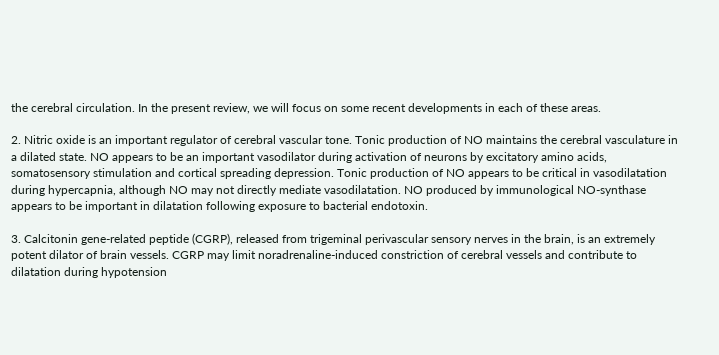the cerebral circulation. In the present review, we will focus on some recent developments in each of these areas.

2. Nitric oxide is an important regulator of cerebral vascular tone. Tonic production of NO maintains the cerebral vasculature in a dilated state. NO appears to be an important vasodilator during activation of neurons by excitatory amino acids, somatosensory stimulation and cortical spreading depression. Tonic production of NO appears to be critical in vasodilatation during hypercapnia, although NO may not directly mediate vasodilatation. NO produced by immunological NO-synthase appears to be important in dilatation following exposure to bacterial endotoxin.

3. Calcitonin gene-related peptide (CGRP), released from trigeminal perivascular sensory nerves in the brain, is an extremely potent dilator of brain vessels. CGRP may limit noradrenaline-induced constriction of cerebral vessels and contribute to dilatation during hypotension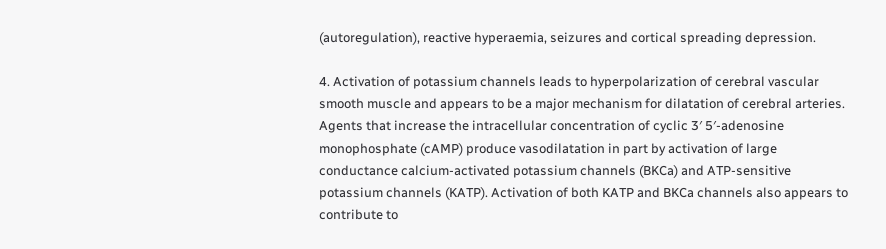(autoregulation), reactive hyperaemia, seizures and cortical spreading depression.

4. Activation of potassium channels leads to hyperpolarization of cerebral vascular smooth muscle and appears to be a major mechanism for dilatation of cerebral arteries. Agents that increase the intracellular concentration of cyclic 3′ 5′-adenosine monophosphate (cAMP) produce vasodilatation in part by activation of large conductance calcium-activated potassium channels (BKCa) and ATP-sensitive potassium channels (KATP). Activation of both KATP and BKCa channels also appears to contribute to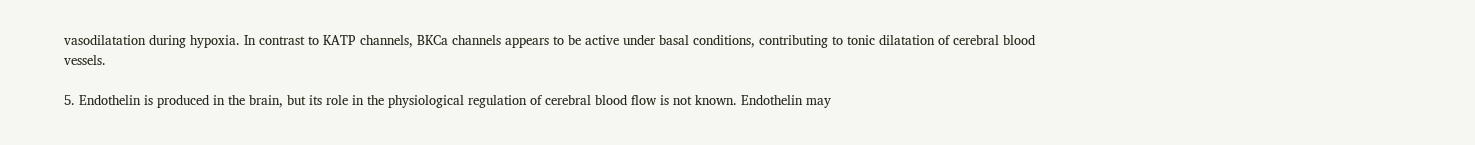vasodilatation during hypoxia. In contrast to KATP channels, BKCa channels appears to be active under basal conditions, contributing to tonic dilatation of cerebral blood vessels.

5. Endothelin is produced in the brain, but its role in the physiological regulation of cerebral blood flow is not known. Endothelin may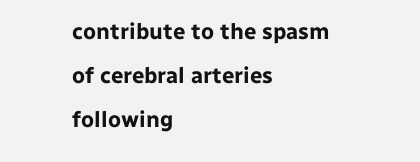contribute to the spasm of cerebral arteries following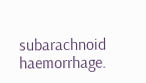subarachnoid haemorrhage.